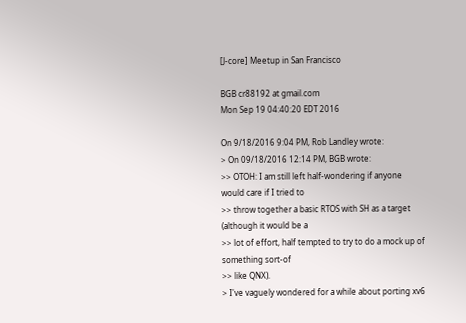[J-core] Meetup in San Francisco

BGB cr88192 at gmail.com
Mon Sep 19 04:40:20 EDT 2016

On 9/18/2016 9:04 PM, Rob Landley wrote:
> On 09/18/2016 12:14 PM, BGB wrote:
>> OTOH: I am still left half-wondering if anyone would care if I tried to
>> throw together a basic RTOS with SH as a target (although it would be a
>> lot of effort, half tempted to try to do a mock up of something sort-of
>> like QNX).
> I've vaguely wondered for a while about porting xv6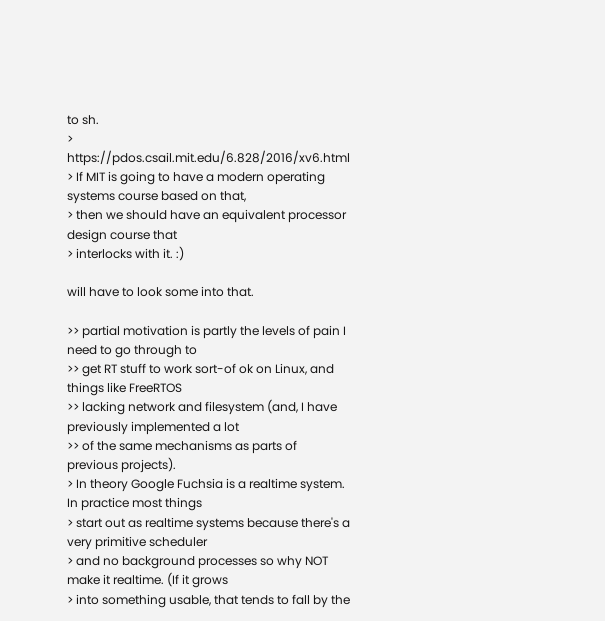to sh.
>    https://pdos.csail.mit.edu/6.828/2016/xv6.html
> If MIT is going to have a modern operating systems course based on that,
> then we should have an equivalent processor design course that
> interlocks with it. :)

will have to look some into that.

>> partial motivation is partly the levels of pain I need to go through to
>> get RT stuff to work sort-of ok on Linux, and things like FreeRTOS
>> lacking network and filesystem (and, I have previously implemented a lot
>> of the same mechanisms as parts of previous projects).
> In theory Google Fuchsia is a realtime system. In practice most things
> start out as realtime systems because there's a very primitive scheduler
> and no background processes so why NOT make it realtime. (If it grows
> into something usable, that tends to fall by the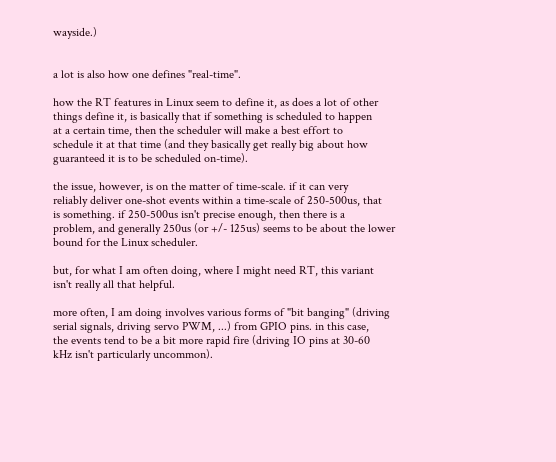wayside.)


a lot is also how one defines "real-time".

how the RT features in Linux seem to define it, as does a lot of other
things define it, is basically that if something is scheduled to happen
at a certain time, then the scheduler will make a best effort to
schedule it at that time (and they basically get really big about how
guaranteed it is to be scheduled on-time).

the issue, however, is on the matter of time-scale. if it can very
reliably deliver one-shot events within a time-scale of 250-500us, that
is something. if 250-500us isn't precise enough, then there is a
problem, and generally 250us (or +/- 125us) seems to be about the lower
bound for the Linux scheduler.

but, for what I am often doing, where I might need RT, this variant
isn't really all that helpful.

more often, I am doing involves various forms of "bit banging" (driving
serial signals, driving servo PWM, ...) from GPIO pins. in this case,
the events tend to be a bit more rapid fire (driving IO pins at 30-60
kHz isn't particularly uncommon).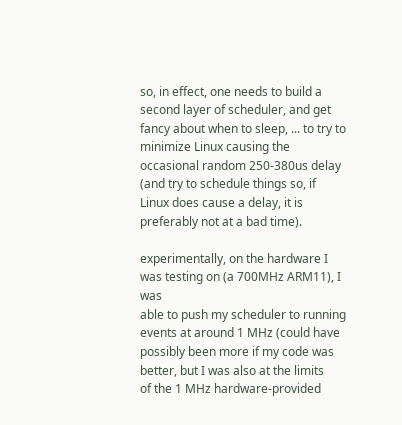so, in effect, one needs to build a second layer of scheduler, and get
fancy about when to sleep, ... to try to minimize Linux causing the
occasional random 250-380us delay (and try to schedule things so, if
Linux does cause a delay, it is preferably not at a bad time).

experimentally, on the hardware I was testing on (a 700MHz ARM11), I was
able to push my scheduler to running events at around 1 MHz (could have
possibly been more if my code was better, but I was also at the limits
of the 1 MHz hardware-provided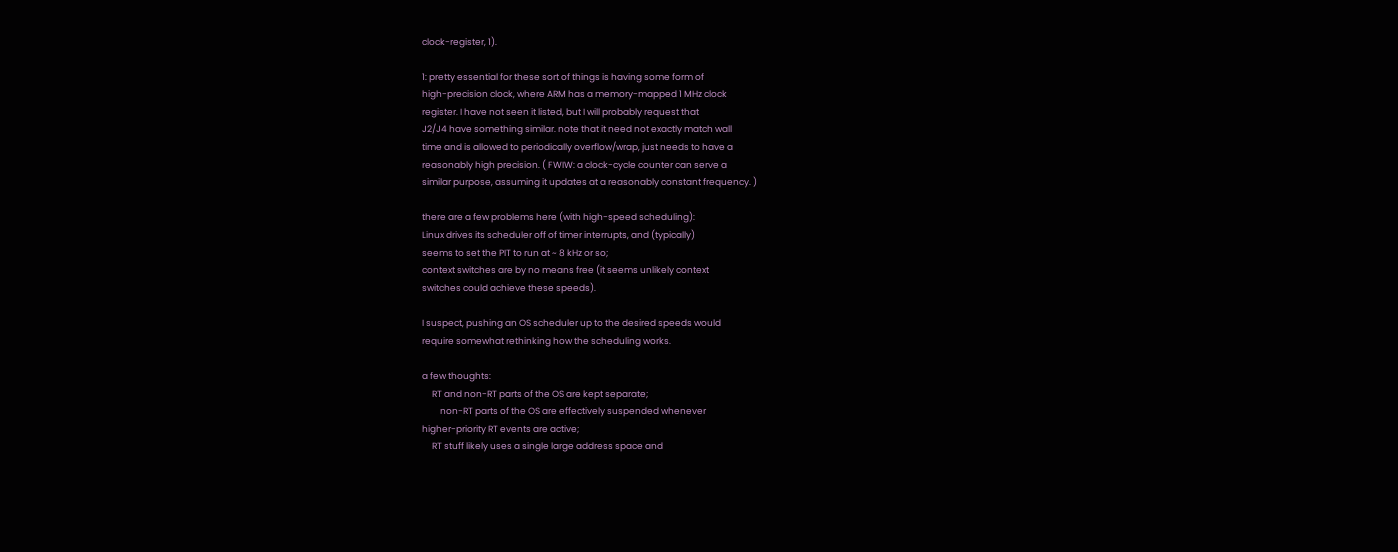clock-register, 1).

1: pretty essential for these sort of things is having some form of
high-precision clock, where ARM has a memory-mapped 1 MHz clock
register. I have not seen it listed, but I will probably request that
J2/J4 have something similar. note that it need not exactly match wall
time and is allowed to periodically overflow/wrap, just needs to have a
reasonably high precision. ( FWIW: a clock-cycle counter can serve a
similar purpose, assuming it updates at a reasonably constant frequency. )

there are a few problems here (with high-speed scheduling):
Linux drives its scheduler off of timer interrupts, and (typically)
seems to set the PIT to run at ~ 8 kHz or so;
context switches are by no means free (it seems unlikely context
switches could achieve these speeds).

I suspect, pushing an OS scheduler up to the desired speeds would
require somewhat rethinking how the scheduling works.

a few thoughts:
     RT and non-RT parts of the OS are kept separate;
         non-RT parts of the OS are effectively suspended whenever
higher-priority RT events are active;
     RT stuff likely uses a single large address space and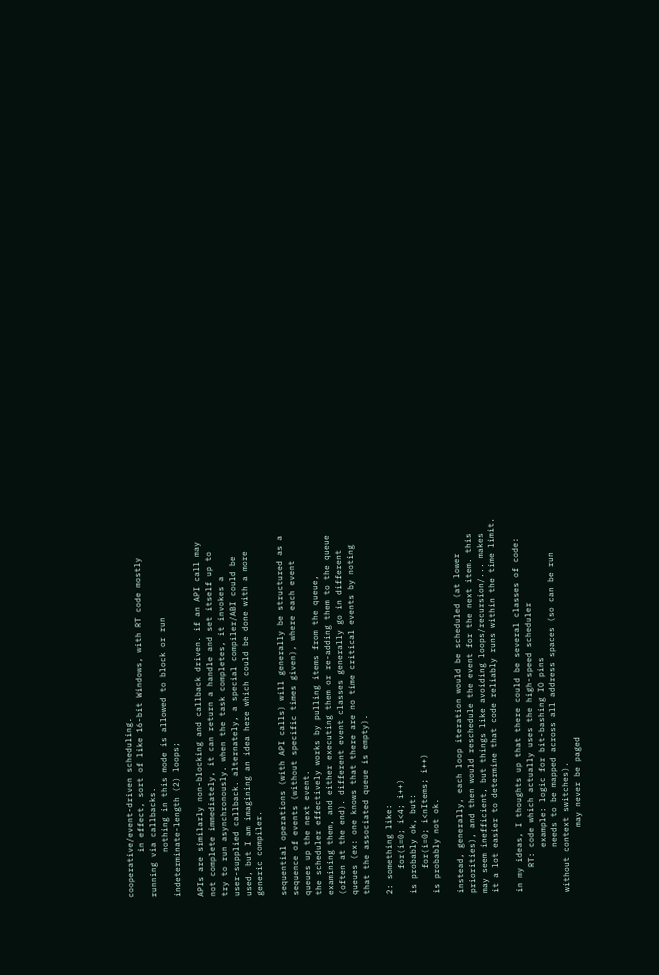cooperative/event-driven scheduling.
         in effect, sort of like 16-bit Windows, with RT code mostly
running via callbacks.
         nothing in this mode is allowed to block or run
indeterminate-length (2) loops;

APIs are similarly non-blocking and callback driven. if an API call may
not complete immediately, it can return a handle and set itself up to
try to run asynchronously. when the task completes, it invokes a
user-supplied callback. alternately, a special compiler/ABI could be
used, but I am imagining an idea here which could be done with a more
generic compiler.

sequential operations (with API calls) will generally be structured as a
sequence of events (without specific times given), where each event
queues up the next event.
the scheduler effectively works by pulling items from the queue,
examining them, and either executing them or re-adding them to the queue
(often at the end). different event classes generally go in different
queues (ex: one knows that there are no time critical events by noting
that the associated queue is empty).

2: something like:
     for(i=0; i<4; i++)
is probably ok, but:
     for(i=0; i<nItems; i++)
is probably not ok.

instead, generally, each loop iteration would be scheduled (at lower
priorities), and then would reschedule the event for the next item. this
may seem inefficient, but things like avoiding loops/recursion/... makes
it a lot easier to determine that code reliably runs within the time limit.

in my ideas, I thoughts up that there could be several classes of code:
     RT: code which actually uses the high-speed scheduler
         example: logic for bit-bashing IO pins
         needs to be mapped across all address spaces (so can be run
without context switches).
             may never be paged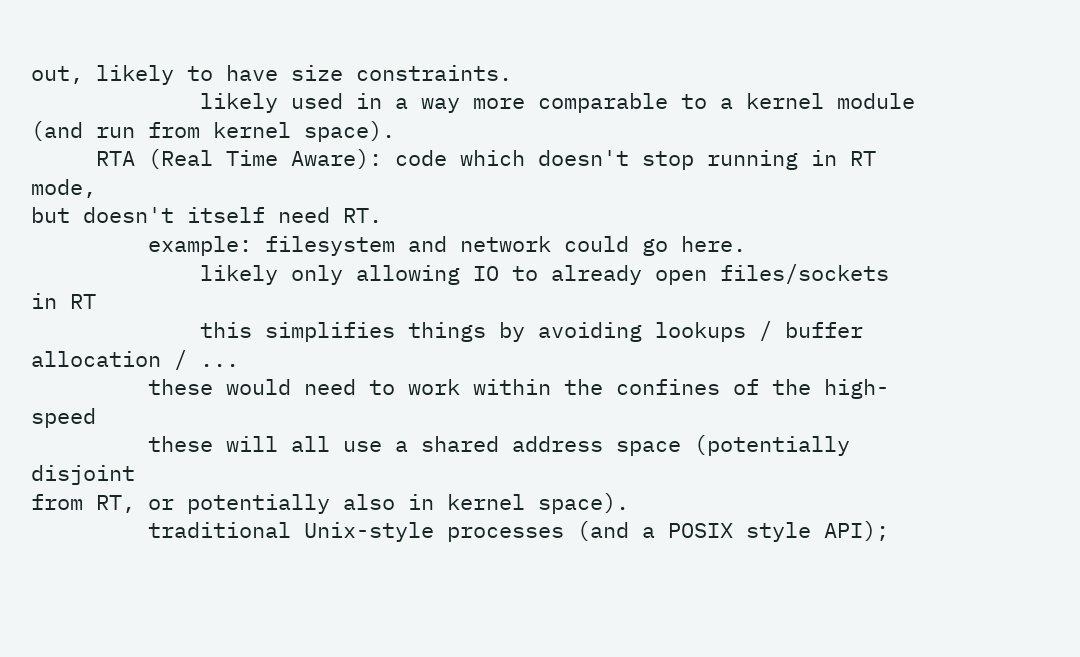out, likely to have size constraints.
             likely used in a way more comparable to a kernel module
(and run from kernel space).
     RTA (Real Time Aware): code which doesn't stop running in RT mode,
but doesn't itself need RT.
         example: filesystem and network could go here.
             likely only allowing IO to already open files/sockets in RT
             this simplifies things by avoiding lookups / buffer
allocation / ...
         these would need to work within the confines of the high-speed
         these will all use a shared address space (potentially disjoint
from RT, or potentially also in kernel space).
         traditional Unix-style processes (and a POSIX style API);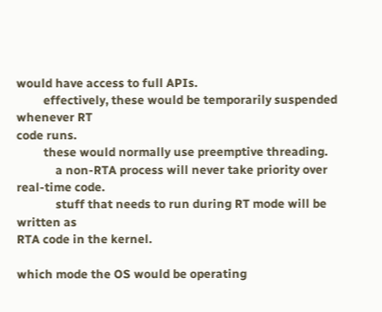would have access to full APIs.
         effectively, these would be temporarily suspended whenever RT
code runs.
         these would normally use preemptive threading.
             a non-RTA process will never take priority over real-time code.
             stuff that needs to run during RT mode will be written as
RTA code in the kernel.

which mode the OS would be operating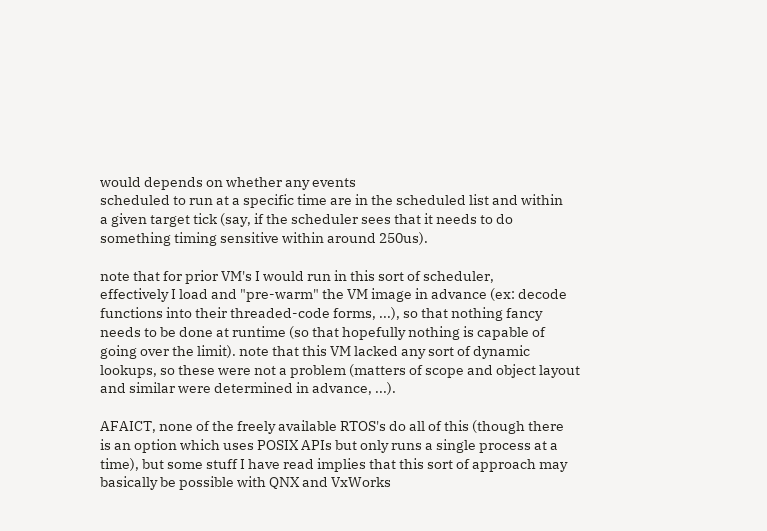would depends on whether any events
scheduled to run at a specific time are in the scheduled list and within
a given target tick (say, if the scheduler sees that it needs to do
something timing sensitive within around 250us).

note that for prior VM's I would run in this sort of scheduler,
effectively I load and "pre-warm" the VM image in advance (ex: decode
functions into their threaded-code forms, ...), so that nothing fancy
needs to be done at runtime (so that hopefully nothing is capable of
going over the limit). note that this VM lacked any sort of dynamic
lookups, so these were not a problem (matters of scope and object layout
and similar were determined in advance, ...).

AFAICT, none of the freely available RTOS's do all of this (though there
is an option which uses POSIX APIs but only runs a single process at a
time), but some stuff I have read implies that this sort of approach may
basically be possible with QNX and VxWorks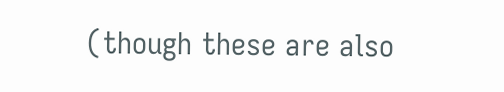(though these are also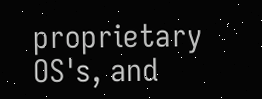proprietary OS's, and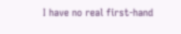I have no real first-hand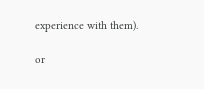experience with them).

or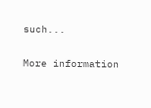such...

More information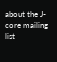about the J-core mailing list